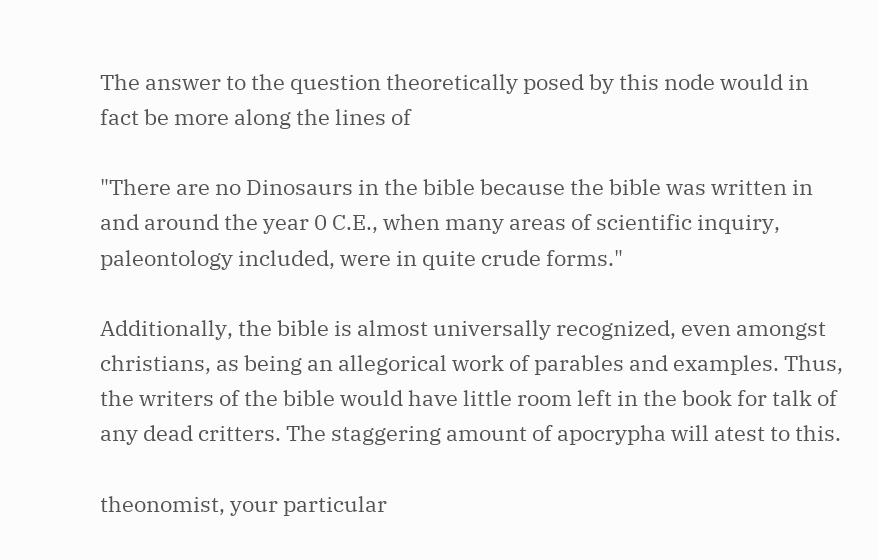The answer to the question theoretically posed by this node would in fact be more along the lines of

"There are no Dinosaurs in the bible because the bible was written in and around the year 0 C.E., when many areas of scientific inquiry, paleontology included, were in quite crude forms."

Additionally, the bible is almost universally recognized, even amongst christians, as being an allegorical work of parables and examples. Thus, the writers of the bible would have little room left in the book for talk of any dead critters. The staggering amount of apocrypha will atest to this.

theonomist, your particular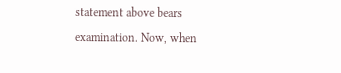statement above bears examination. Now, when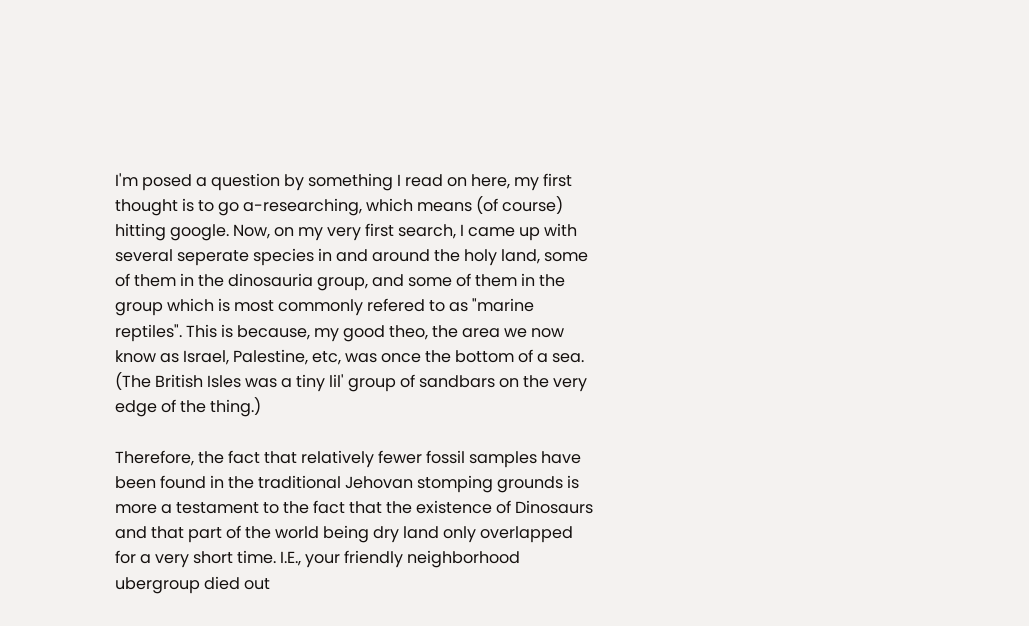I'm posed a question by something I read on here, my first thought is to go a-researching, which means (of course) hitting google. Now, on my very first search, I came up with several seperate species in and around the holy land, some of them in the dinosauria group, and some of them in the group which is most commonly refered to as "marine reptiles". This is because, my good theo, the area we now know as Israel, Palestine, etc, was once the bottom of a sea. (The British Isles was a tiny lil' group of sandbars on the very edge of the thing.)

Therefore, the fact that relatively fewer fossil samples have been found in the traditional Jehovan stomping grounds is more a testament to the fact that the existence of Dinosaurs and that part of the world being dry land only overlapped for a very short time. I.E., your friendly neighborhood ubergroup died out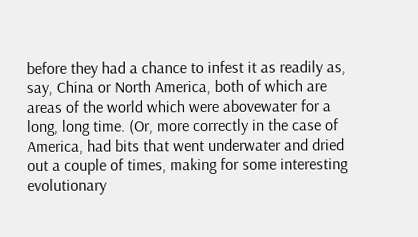before they had a chance to infest it as readily as, say, China or North America, both of which are areas of the world which were abovewater for a long, long time. (Or, more correctly in the case of America, had bits that went underwater and dried out a couple of times, making for some interesting evolutionary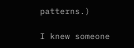patterns.)

I knew someone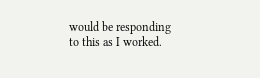would be responding to this as I worked.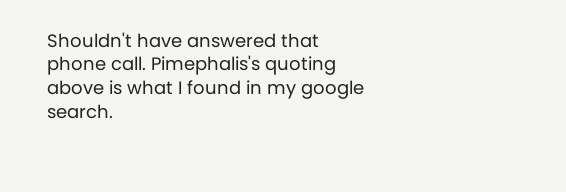Shouldn't have answered that phone call. Pimephalis's quoting above is what I found in my google search.